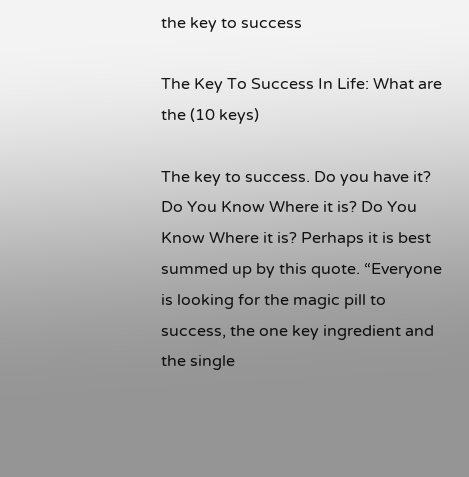the key to success

The Key To Success In Life: What are the (10 keys)

The key to success. Do you have it? Do You Know Where it is? Do You Know Where it is? Perhaps it is best summed up by this quote. “Everyone is looking for the magic pill to success, the one key ingredient and the single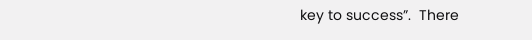key to success”.  There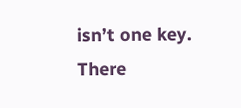isn’t one key. There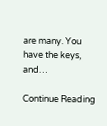are many. You have the keys, and…

Continue Reading